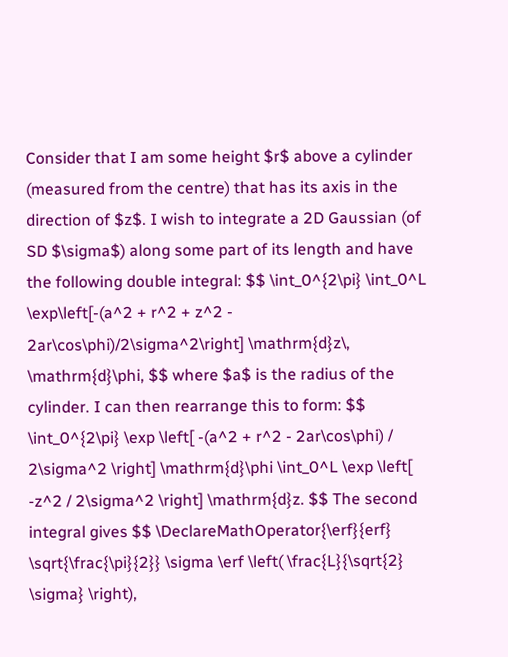Consider that I am some height $r$ above a cylinder (measured from the centre) that has its axis in the direction of $z$. I wish to integrate a 2D Gaussian (of SD $\sigma$) along some part of its length and have the following double integral: $$ \int_0^{2\pi} \int_0^L \exp\left[-(a^2 + r^2 + z^2 - 2ar\cos\phi)/2\sigma^2\right] \mathrm{d}z\, \mathrm{d}\phi, $$ where $a$ is the radius of the cylinder. I can then rearrange this to form: $$ \int_0^{2\pi} \exp \left[ -(a^2 + r^2 - 2ar\cos\phi) / 2\sigma^2 \right] \mathrm{d}\phi \int_0^L \exp \left[ -z^2 / 2\sigma^2 \right] \mathrm{d}z. $$ The second integral gives $$ \DeclareMathOperator{\erf}{erf} \sqrt{\frac{\pi}{2}} \sigma \erf \left( \frac{L}{\sqrt{2} \sigma} \right),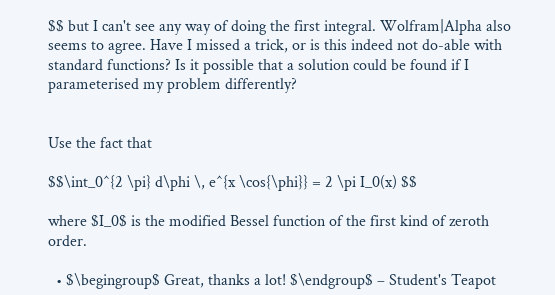$$ but I can't see any way of doing the first integral. Wolfram|Alpha also seems to agree. Have I missed a trick, or is this indeed not do-able with standard functions? Is it possible that a solution could be found if I parameterised my problem differently?


Use the fact that

$$\int_0^{2 \pi} d\phi \, e^{x \cos{\phi}} = 2 \pi I_0(x) $$

where $I_0$ is the modified Bessel function of the first kind of zeroth order.

  • $\begingroup$ Great, thanks a lot! $\endgroup$ – Student's Teapot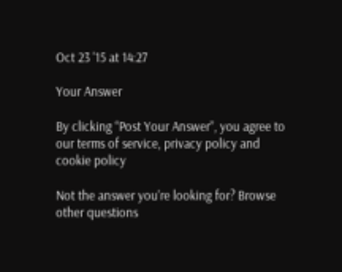Oct 23 '15 at 14:27

Your Answer

By clicking “Post Your Answer”, you agree to our terms of service, privacy policy and cookie policy

Not the answer you're looking for? Browse other questions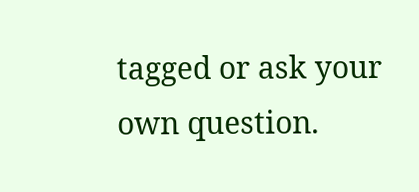tagged or ask your own question.